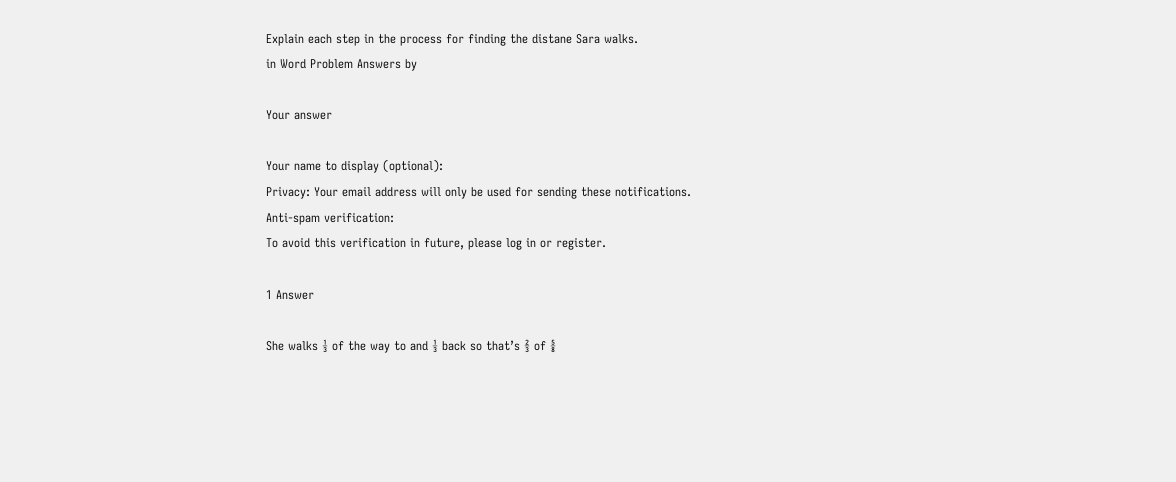Explain each step in the process for finding the distane Sara walks.
in Word Problem Answers by

Your answer

Your name to display (optional):
Privacy: Your email address will only be used for sending these notifications.
Anti-spam verification:
To avoid this verification in future, please log in or register.

1 Answer

She walks ⅓ of the way to and ⅓ back so that’s ⅔ of ⅝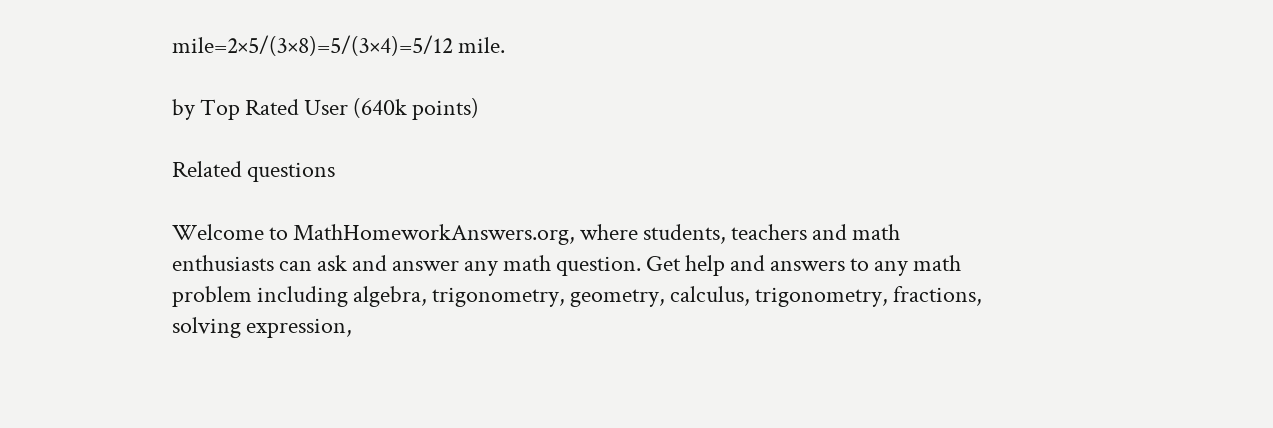mile=2×5/(3×8)=5/(3×4)=5/12 mile.

by Top Rated User (640k points)

Related questions

Welcome to MathHomeworkAnswers.org, where students, teachers and math enthusiasts can ask and answer any math question. Get help and answers to any math problem including algebra, trigonometry, geometry, calculus, trigonometry, fractions, solving expression,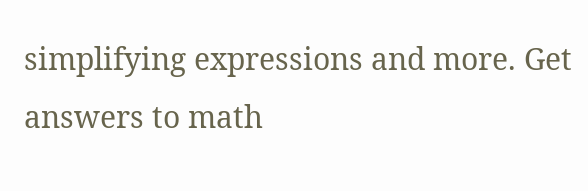simplifying expressions and more. Get answers to math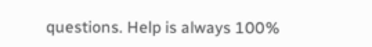questions. Help is always 100%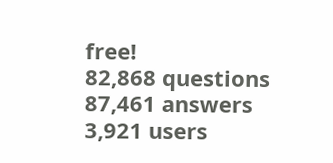free!
82,868 questions
87,461 answers
3,921 users